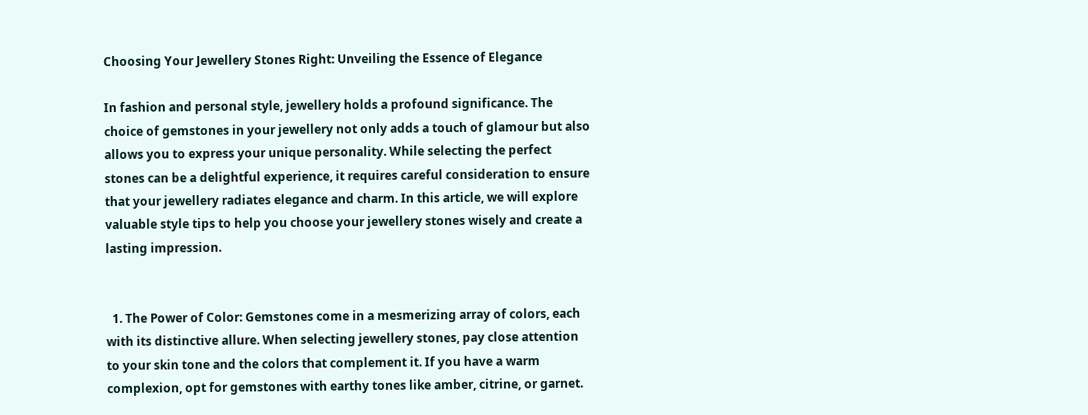Choosing Your Jewellery Stones Right: Unveiling the Essence of Elegance

In fashion and personal style, jewellery holds a profound significance. The choice of gemstones in your jewellery not only adds a touch of glamour but also allows you to express your unique personality. While selecting the perfect stones can be a delightful experience, it requires careful consideration to ensure that your jewellery radiates elegance and charm. In this article, we will explore valuable style tips to help you choose your jewellery stones wisely and create a lasting impression.


  1. The Power of Color: Gemstones come in a mesmerizing array of colors, each with its distinctive allure. When selecting jewellery stones, pay close attention to your skin tone and the colors that complement it. If you have a warm complexion, opt for gemstones with earthy tones like amber, citrine, or garnet.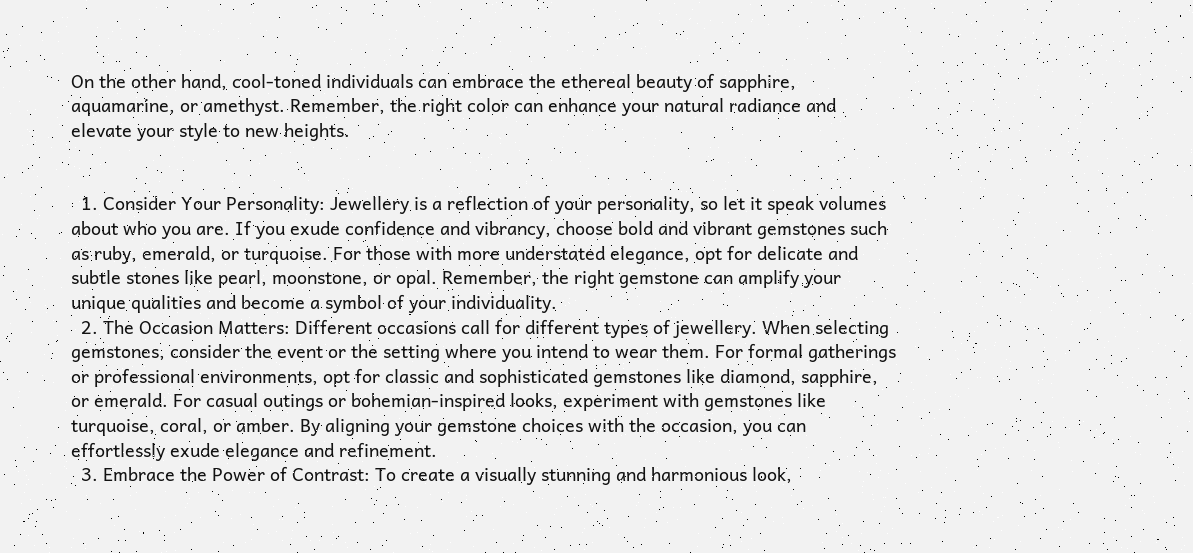On the other hand, cool-toned individuals can embrace the ethereal beauty of sapphire, aquamarine, or amethyst. Remember, the right color can enhance your natural radiance and elevate your style to new heights.


  1. Consider Your Personality: Jewellery is a reflection of your personality, so let it speak volumes about who you are. If you exude confidence and vibrancy, choose bold and vibrant gemstones such as ruby, emerald, or turquoise. For those with more understated elegance, opt for delicate and subtle stones like pearl, moonstone, or opal. Remember, the right gemstone can amplify your unique qualities and become a symbol of your individuality.
  2. The Occasion Matters: Different occasions call for different types of jewellery. When selecting gemstones, consider the event or the setting where you intend to wear them. For formal gatherings or professional environments, opt for classic and sophisticated gemstones like diamond, sapphire, or emerald. For casual outings or bohemian-inspired looks, experiment with gemstones like turquoise, coral, or amber. By aligning your gemstone choices with the occasion, you can effortlessly exude elegance and refinement.
  3. Embrace the Power of Contrast: To create a visually stunning and harmonious look,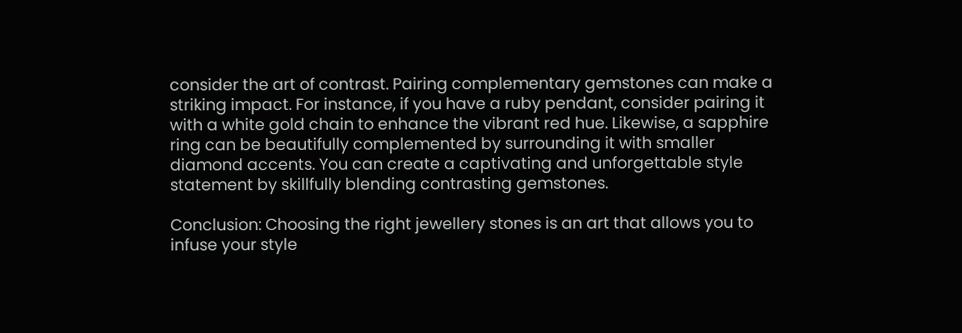consider the art of contrast. Pairing complementary gemstones can make a striking impact. For instance, if you have a ruby pendant, consider pairing it with a white gold chain to enhance the vibrant red hue. Likewise, a sapphire ring can be beautifully complemented by surrounding it with smaller diamond accents. You can create a captivating and unforgettable style statement by skillfully blending contrasting gemstones.

Conclusion: Choosing the right jewellery stones is an art that allows you to infuse your style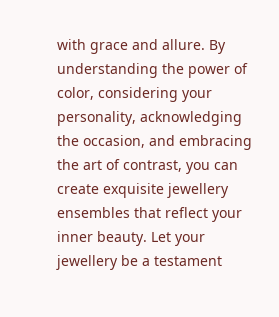with grace and allure. By understanding the power of color, considering your personality, acknowledging the occasion, and embracing the art of contrast, you can create exquisite jewellery ensembles that reflect your inner beauty. Let your jewellery be a testament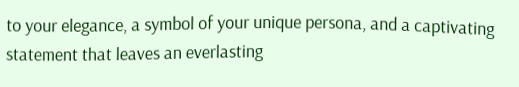to your elegance, a symbol of your unique persona, and a captivating statement that leaves an everlasting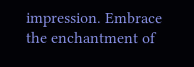impression. Embrace the enchantment of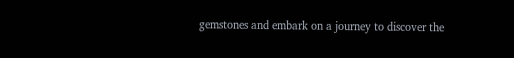gemstones and embark on a journey to discover the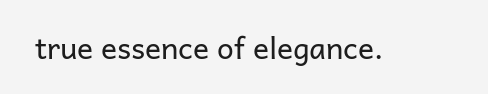true essence of elegance.